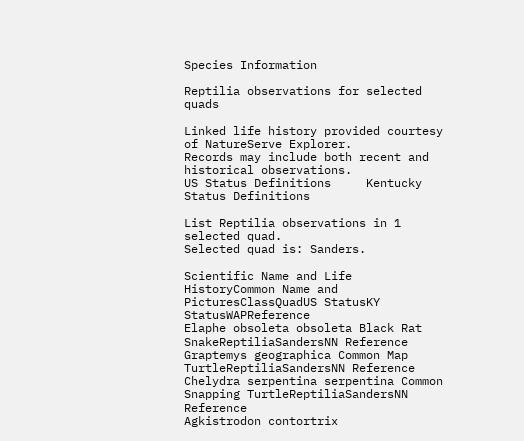Species Information

Reptilia observations for selected quads

Linked life history provided courtesy of NatureServe Explorer.
Records may include both recent and historical observations.
US Status Definitions     Kentucky Status Definitions

List Reptilia observations in 1 selected quad.
Selected quad is: Sanders.

Scientific Name and Life HistoryCommon Name and PicturesClassQuadUS StatusKY StatusWAPReference
Elaphe obsoleta obsoleta Black Rat SnakeReptiliaSandersNN Reference
Graptemys geographica Common Map TurtleReptiliaSandersNN Reference
Chelydra serpentina serpentina Common Snapping TurtleReptiliaSandersNN Reference
Agkistrodon contortrix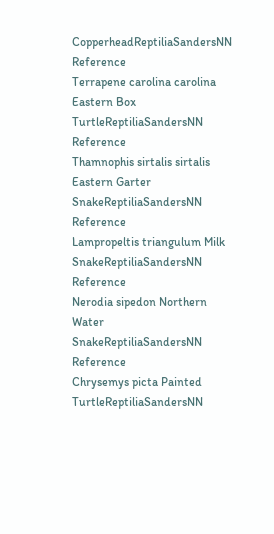CopperheadReptiliaSandersNN Reference
Terrapene carolina carolina Eastern Box TurtleReptiliaSandersNN Reference
Thamnophis sirtalis sirtalis Eastern Garter SnakeReptiliaSandersNN Reference
Lampropeltis triangulum Milk SnakeReptiliaSandersNN Reference
Nerodia sipedon Northern Water SnakeReptiliaSandersNN Reference
Chrysemys picta Painted TurtleReptiliaSandersNN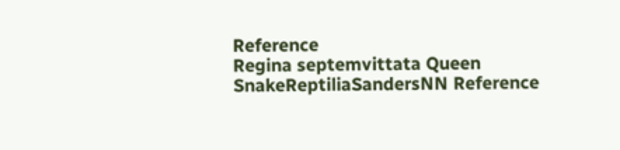Reference
Regina septemvittata Queen SnakeReptiliaSandersNN Reference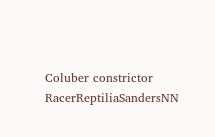Coluber constrictor RacerReptiliaSandersNN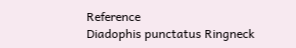Reference
Diadophis punctatus Ringneck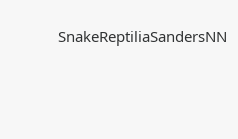SnakeReptiliaSandersNN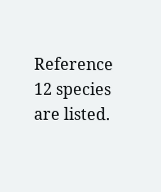Reference
12 species are listed.